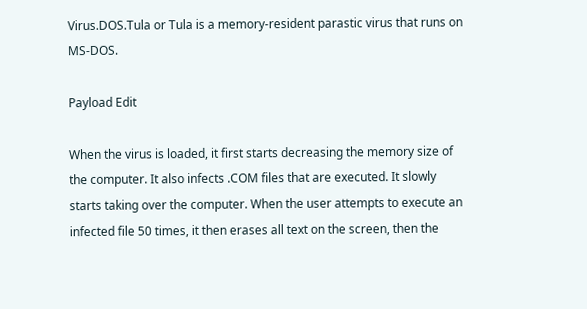Virus.DOS.Tula or Tula is a memory-resident parastic virus that runs on MS-DOS.

Payload Edit

When the virus is loaded, it first starts decreasing the memory size of the computer. It also infects .COM files that are executed. It slowly starts taking over the computer. When the user attempts to execute an infected file 50 times, it then erases all text on the screen, then the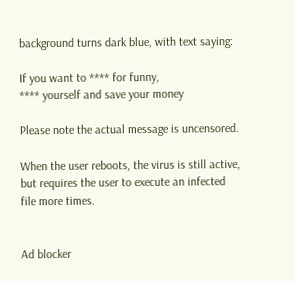background turns dark blue, with text saying:

If you want to **** for funny,
**** yourself and save your money

Please note the actual message is uncensored.

When the user reboots, the virus is still active, but requires the user to execute an infected file more times.


Ad blocker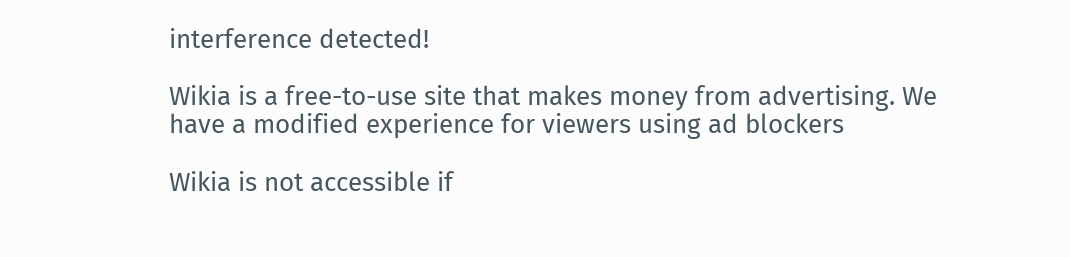interference detected!

Wikia is a free-to-use site that makes money from advertising. We have a modified experience for viewers using ad blockers

Wikia is not accessible if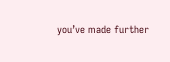you’ve made further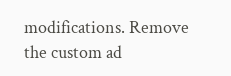modifications. Remove the custom ad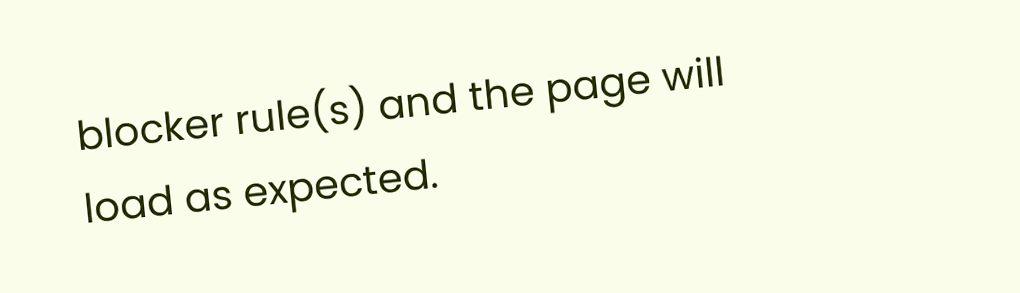blocker rule(s) and the page will load as expected.